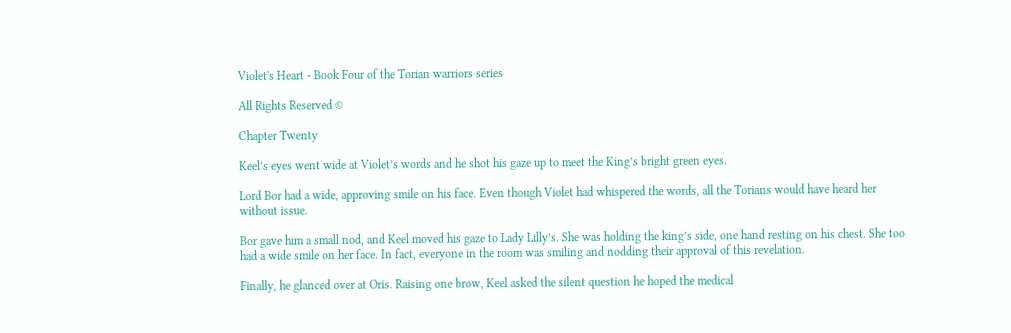Violet's Heart - Book Four of the Torian warriors series

All Rights Reserved ©

Chapter Twenty

Keel’s eyes went wide at Violet’s words and he shot his gaze up to meet the King’s bright green eyes.

Lord Bor had a wide, approving smile on his face. Even though Violet had whispered the words, all the Torians would have heard her without issue.

Bor gave him a small nod, and Keel moved his gaze to Lady Lilly’s. She was holding the king’s side, one hand resting on his chest. She too had a wide smile on her face. In fact, everyone in the room was smiling and nodding their approval of this revelation.

Finally, he glanced over at Oris. Raising one brow, Keel asked the silent question he hoped the medical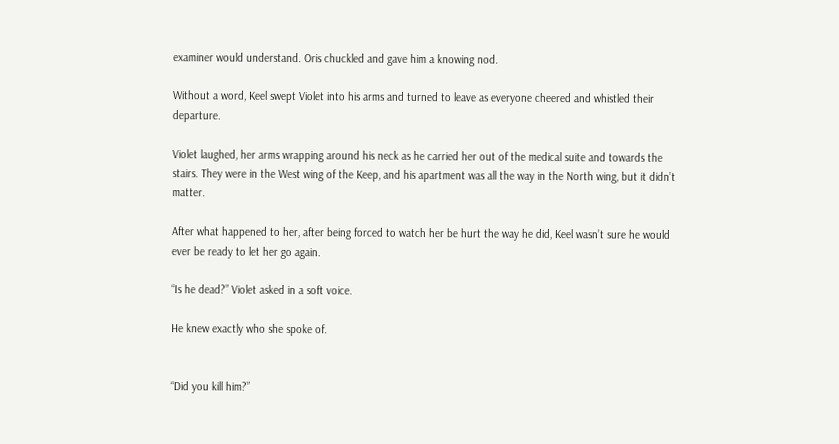examiner would understand. Oris chuckled and gave him a knowing nod.

Without a word, Keel swept Violet into his arms and turned to leave as everyone cheered and whistled their departure.

Violet laughed, her arms wrapping around his neck as he carried her out of the medical suite and towards the stairs. They were in the West wing of the Keep, and his apartment was all the way in the North wing, but it didn’t matter.

After what happened to her, after being forced to watch her be hurt the way he did, Keel wasn’t sure he would ever be ready to let her go again.

“Is he dead?” Violet asked in a soft voice.

He knew exactly who she spoke of.


“Did you kill him?”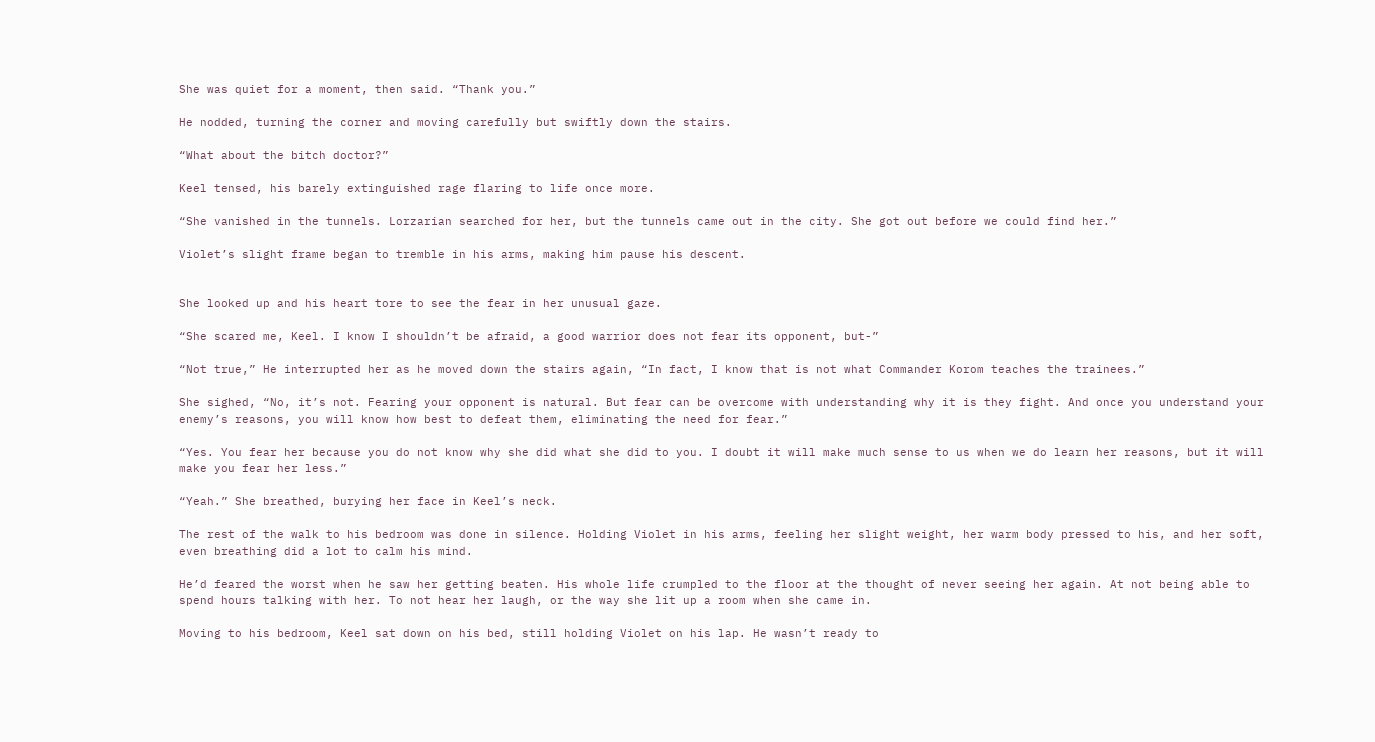She was quiet for a moment, then said. “Thank you.”

He nodded, turning the corner and moving carefully but swiftly down the stairs.

“What about the bitch doctor?”

Keel tensed, his barely extinguished rage flaring to life once more.

“She vanished in the tunnels. Lorzarian searched for her, but the tunnels came out in the city. She got out before we could find her.”

Violet’s slight frame began to tremble in his arms, making him pause his descent.


She looked up and his heart tore to see the fear in her unusual gaze.

“She scared me, Keel. I know I shouldn’t be afraid, a good warrior does not fear its opponent, but-”

“Not true,” He interrupted her as he moved down the stairs again, “In fact, I know that is not what Commander Korom teaches the trainees.”

She sighed, “No, it’s not. Fearing your opponent is natural. But fear can be overcome with understanding why it is they fight. And once you understand your enemy’s reasons, you will know how best to defeat them, eliminating the need for fear.”

“Yes. You fear her because you do not know why she did what she did to you. I doubt it will make much sense to us when we do learn her reasons, but it will make you fear her less.”

“Yeah.” She breathed, burying her face in Keel’s neck.

The rest of the walk to his bedroom was done in silence. Holding Violet in his arms, feeling her slight weight, her warm body pressed to his, and her soft, even breathing did a lot to calm his mind.

He’d feared the worst when he saw her getting beaten. His whole life crumpled to the floor at the thought of never seeing her again. At not being able to spend hours talking with her. To not hear her laugh, or the way she lit up a room when she came in.

Moving to his bedroom, Keel sat down on his bed, still holding Violet on his lap. He wasn’t ready to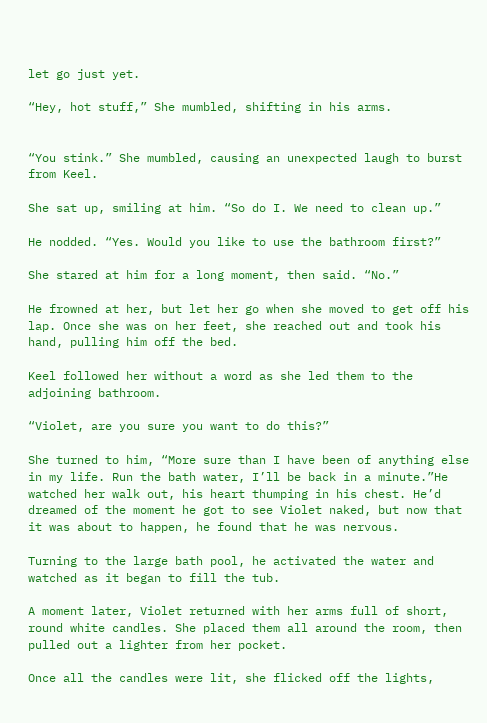let go just yet.

“Hey, hot stuff,” She mumbled, shifting in his arms.


“You stink.” She mumbled, causing an unexpected laugh to burst from Keel.

She sat up, smiling at him. “So do I. We need to clean up.”

He nodded. “Yes. Would you like to use the bathroom first?”

She stared at him for a long moment, then said. “No.”

He frowned at her, but let her go when she moved to get off his lap. Once she was on her feet, she reached out and took his hand, pulling him off the bed.

Keel followed her without a word as she led them to the adjoining bathroom.

“Violet, are you sure you want to do this?”

She turned to him, “More sure than I have been of anything else in my life. Run the bath water, I’ll be back in a minute.”He watched her walk out, his heart thumping in his chest. He’d dreamed of the moment he got to see Violet naked, but now that it was about to happen, he found that he was nervous.

Turning to the large bath pool, he activated the water and watched as it began to fill the tub.

A moment later, Violet returned with her arms full of short, round white candles. She placed them all around the room, then pulled out a lighter from her pocket.

Once all the candles were lit, she flicked off the lights,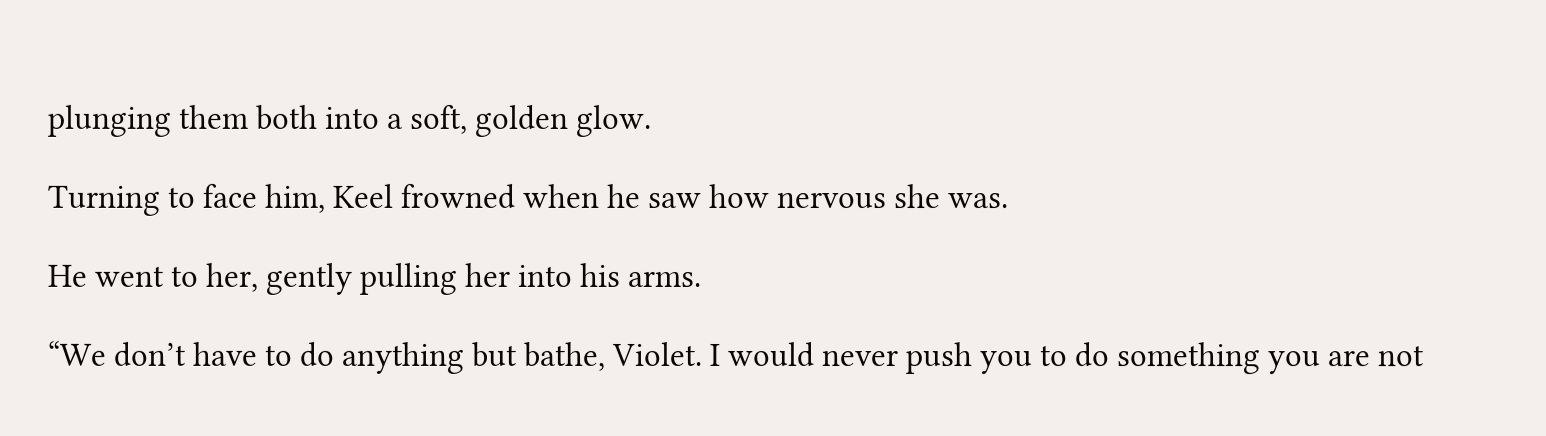plunging them both into a soft, golden glow.

Turning to face him, Keel frowned when he saw how nervous she was.

He went to her, gently pulling her into his arms.

“We don’t have to do anything but bathe, Violet. I would never push you to do something you are not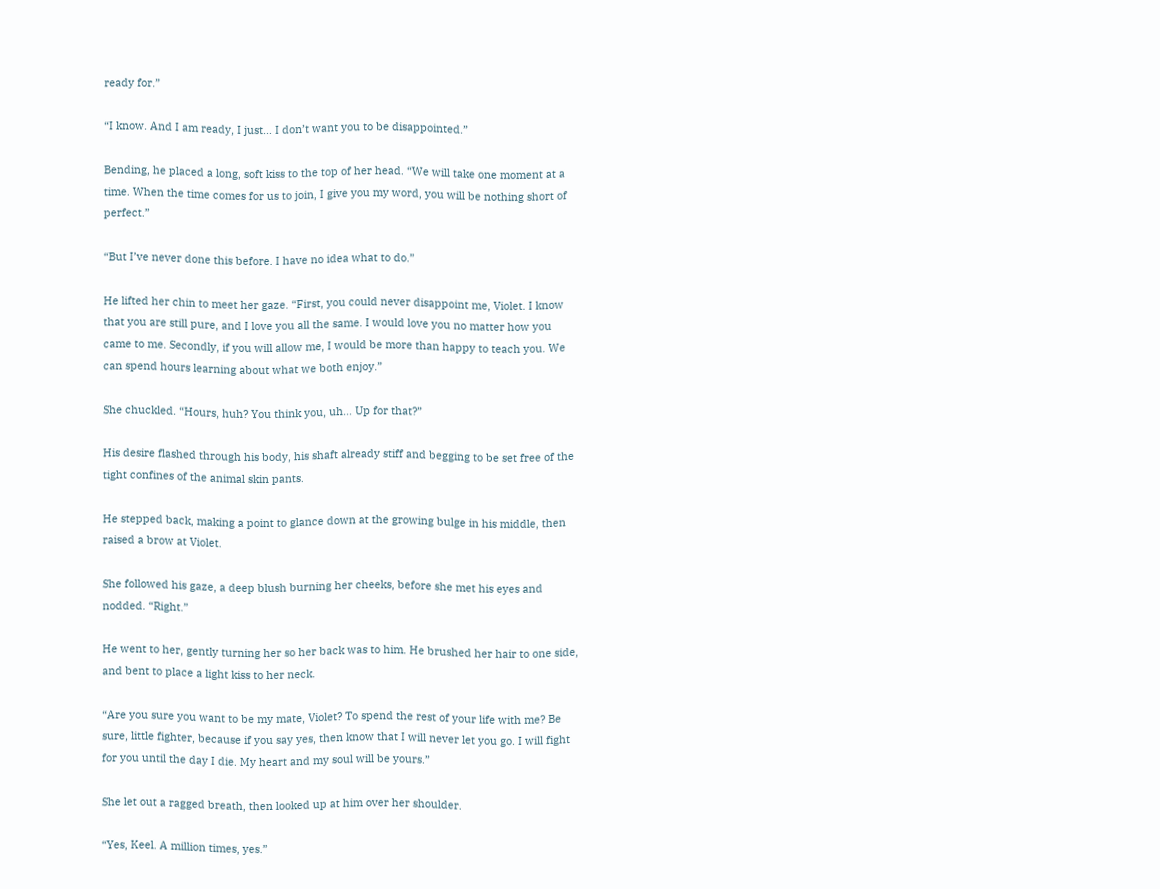ready for.”

“I know. And I am ready, I just… I don’t want you to be disappointed.”

Bending, he placed a long, soft kiss to the top of her head. “We will take one moment at a time. When the time comes for us to join, I give you my word, you will be nothing short of perfect.”

“But I’ve never done this before. I have no idea what to do.”

He lifted her chin to meet her gaze. “First, you could never disappoint me, Violet. I know that you are still pure, and I love you all the same. I would love you no matter how you came to me. Secondly, if you will allow me, I would be more than happy to teach you. We can spend hours learning about what we both enjoy.”

She chuckled. “Hours, huh? You think you, uh… Up for that?”

His desire flashed through his body, his shaft already stiff and begging to be set free of the tight confines of the animal skin pants.

He stepped back, making a point to glance down at the growing bulge in his middle, then raised a brow at Violet.

She followed his gaze, a deep blush burning her cheeks, before she met his eyes and nodded. “Right.”

He went to her, gently turning her so her back was to him. He brushed her hair to one side, and bent to place a light kiss to her neck.

“Are you sure you want to be my mate, Violet? To spend the rest of your life with me? Be sure, little fighter, because if you say yes, then know that I will never let you go. I will fight for you until the day I die. My heart and my soul will be yours.”

She let out a ragged breath, then looked up at him over her shoulder.

“Yes, Keel. A million times, yes.”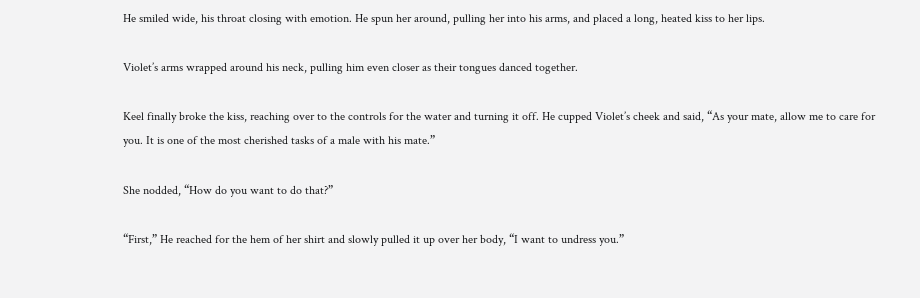He smiled wide, his throat closing with emotion. He spun her around, pulling her into his arms, and placed a long, heated kiss to her lips.

Violet’s arms wrapped around his neck, pulling him even closer as their tongues danced together.

Keel finally broke the kiss, reaching over to the controls for the water and turning it off. He cupped Violet’s cheek and said, “As your mate, allow me to care for you. It is one of the most cherished tasks of a male with his mate.”

She nodded, “How do you want to do that?”

“First,” He reached for the hem of her shirt and slowly pulled it up over her body, “I want to undress you.”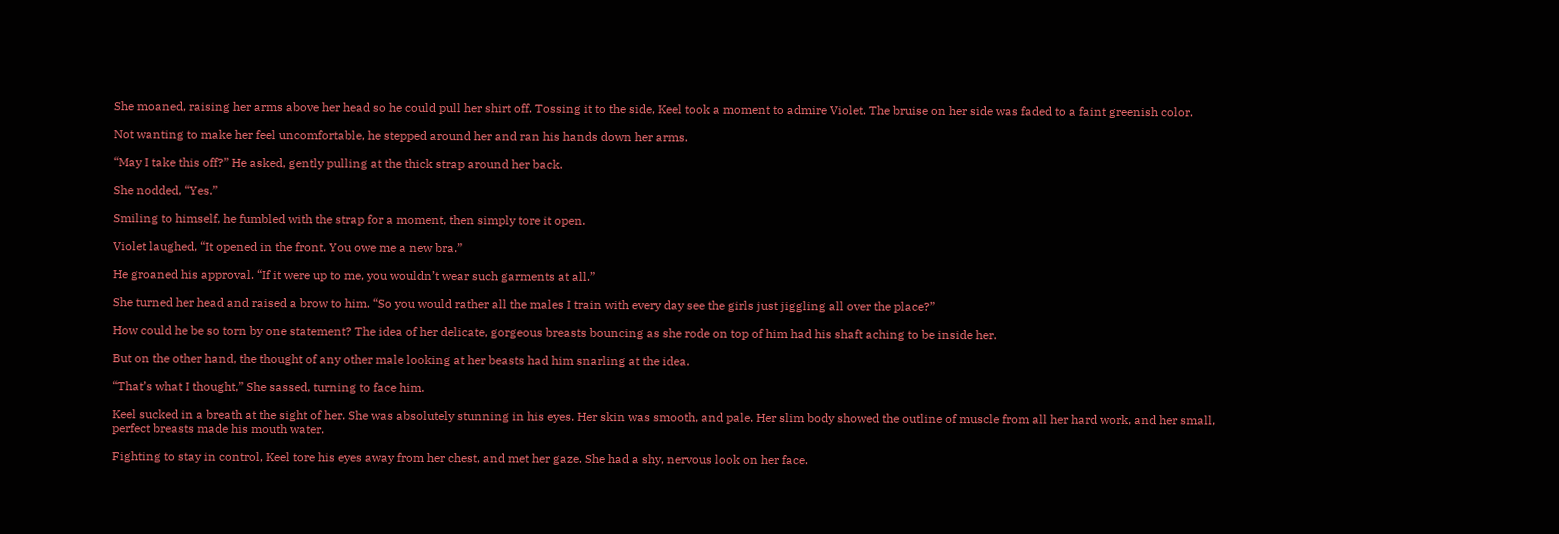She moaned, raising her arms above her head so he could pull her shirt off. Tossing it to the side, Keel took a moment to admire Violet. The bruise on her side was faded to a faint greenish color.

Not wanting to make her feel uncomfortable, he stepped around her and ran his hands down her arms.

“May I take this off?” He asked, gently pulling at the thick strap around her back.

She nodded, “Yes.”

Smiling to himself, he fumbled with the strap for a moment, then simply tore it open.

Violet laughed, “It opened in the front. You owe me a new bra.”

He groaned his approval. “If it were up to me, you wouldn’t wear such garments at all.”

She turned her head and raised a brow to him. “So you would rather all the males I train with every day see the girls just jiggling all over the place?”

How could he be so torn by one statement? The idea of her delicate, gorgeous breasts bouncing as she rode on top of him had his shaft aching to be inside her.

But on the other hand, the thought of any other male looking at her beasts had him snarling at the idea.

“That’s what I thought,” She sassed, turning to face him.

Keel sucked in a breath at the sight of her. She was absolutely stunning in his eyes. Her skin was smooth, and pale. Her slim body showed the outline of muscle from all her hard work, and her small, perfect breasts made his mouth water.

Fighting to stay in control, Keel tore his eyes away from her chest, and met her gaze. She had a shy, nervous look on her face.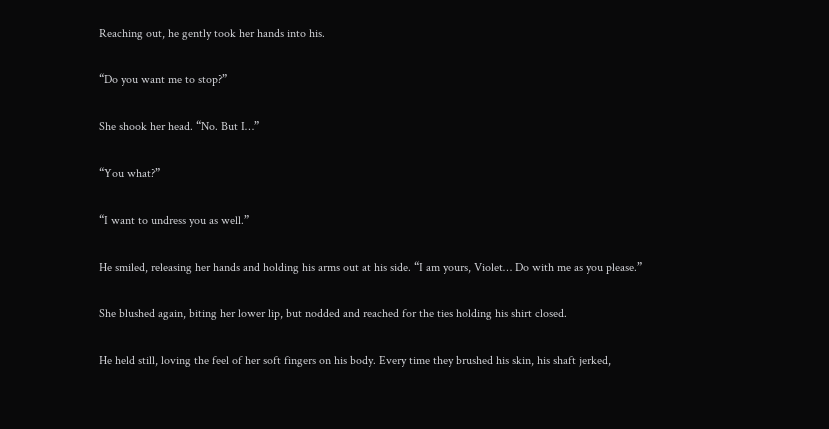Reaching out, he gently took her hands into his.

“Do you want me to stop?”

She shook her head. “No. But I…”

“You what?”

“I want to undress you as well.”

He smiled, releasing her hands and holding his arms out at his side. “I am yours, Violet… Do with me as you please.”

She blushed again, biting her lower lip, but nodded and reached for the ties holding his shirt closed.

He held still, loving the feel of her soft fingers on his body. Every time they brushed his skin, his shaft jerked,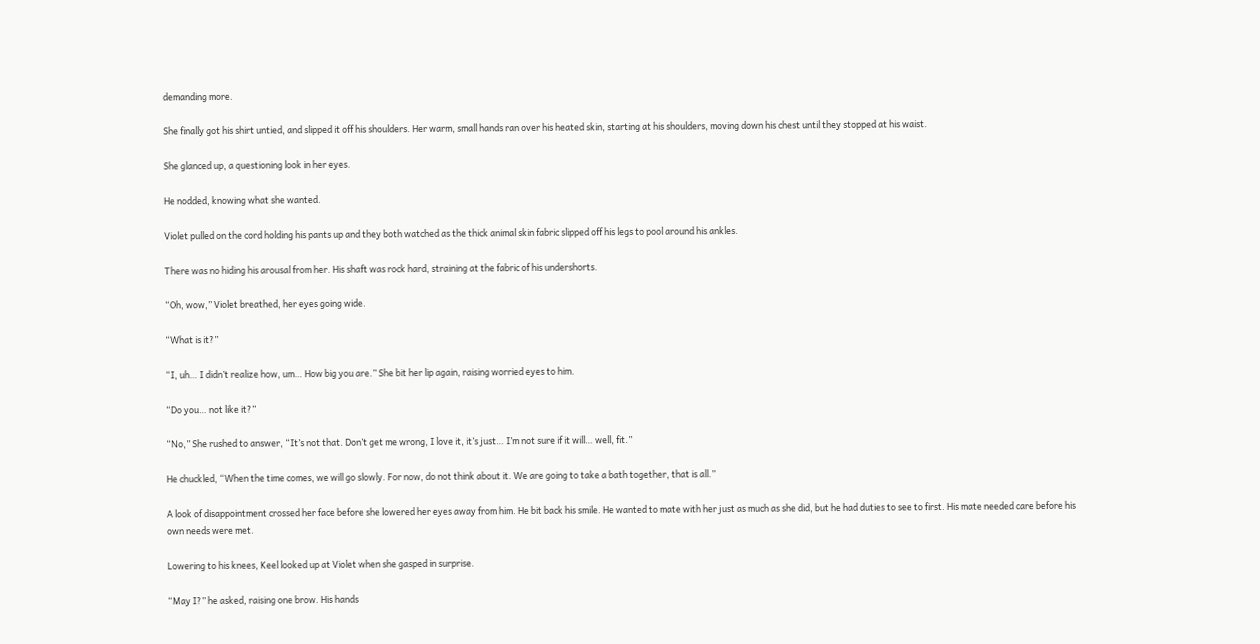demanding more.

She finally got his shirt untied, and slipped it off his shoulders. Her warm, small hands ran over his heated skin, starting at his shoulders, moving down his chest until they stopped at his waist.

She glanced up, a questioning look in her eyes.

He nodded, knowing what she wanted.

Violet pulled on the cord holding his pants up and they both watched as the thick animal skin fabric slipped off his legs to pool around his ankles.

There was no hiding his arousal from her. His shaft was rock hard, straining at the fabric of his undershorts.

“Oh, wow,” Violet breathed, her eyes going wide.

“What is it?”

“I, uh… I didn’t realize how, um… How big you are.” She bit her lip again, raising worried eyes to him.

“Do you… not like it?”

“No,” She rushed to answer, “It’s not that. Don’t get me wrong, I love it, it’s just… I’m not sure if it will… well, fit.”

He chuckled, “When the time comes, we will go slowly. For now, do not think about it. We are going to take a bath together, that is all.”

A look of disappointment crossed her face before she lowered her eyes away from him. He bit back his smile. He wanted to mate with her just as much as she did, but he had duties to see to first. His mate needed care before his own needs were met.

Lowering to his knees, Keel looked up at Violet when she gasped in surprise.

“May I?” he asked, raising one brow. His hands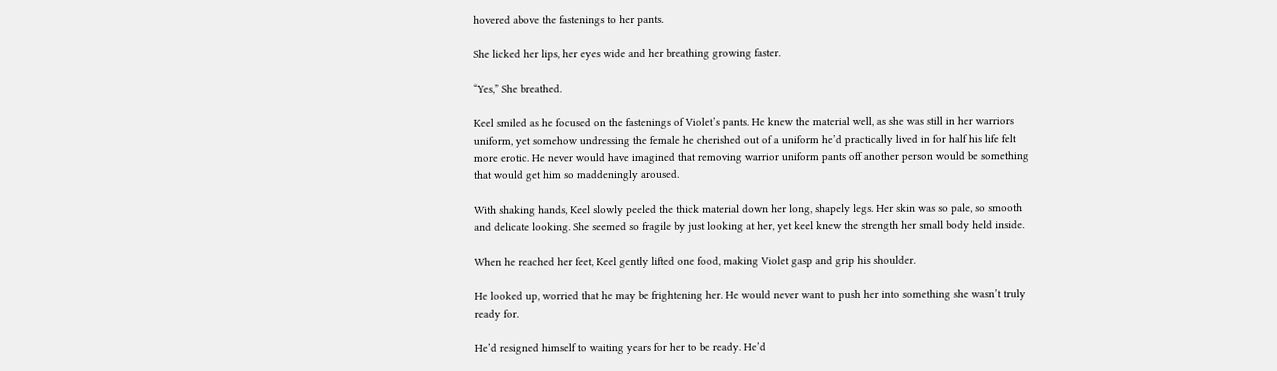hovered above the fastenings to her pants.

She licked her lips, her eyes wide and her breathing growing faster.

“Yes,” She breathed.

Keel smiled as he focused on the fastenings of Violet’s pants. He knew the material well, as she was still in her warriors uniform, yet somehow undressing the female he cherished out of a uniform he’d practically lived in for half his life felt more erotic. He never would have imagined that removing warrior uniform pants off another person would be something that would get him so maddeningly aroused.

With shaking hands, Keel slowly peeled the thick material down her long, shapely legs. Her skin was so pale, so smooth and delicate looking. She seemed so fragile by just looking at her, yet keel knew the strength her small body held inside.

When he reached her feet, Keel gently lifted one food, making Violet gasp and grip his shoulder.

He looked up, worried that he may be frightening her. He would never want to push her into something she wasn’t truly ready for.

He’d resigned himself to waiting years for her to be ready. He’d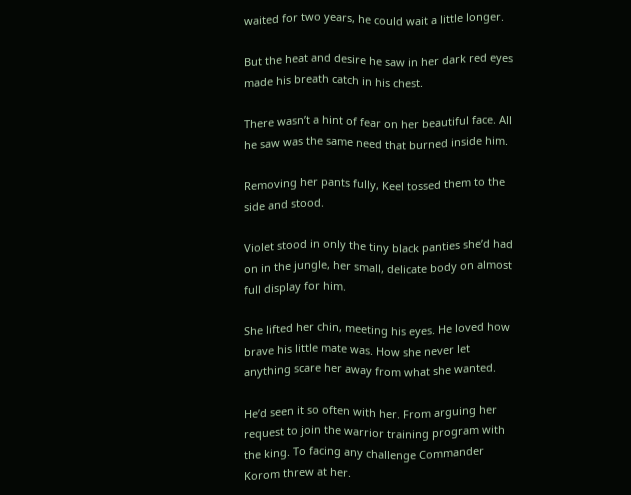waited for two years, he could wait a little longer.

But the heat and desire he saw in her dark red eyes made his breath catch in his chest.

There wasn’t a hint of fear on her beautiful face. All he saw was the same need that burned inside him.

Removing her pants fully, Keel tossed them to the side and stood.

Violet stood in only the tiny black panties she’d had on in the jungle, her small, delicate body on almost full display for him.

She lifted her chin, meeting his eyes. He loved how brave his little mate was. How she never let anything scare her away from what she wanted.

He’d seen it so often with her. From arguing her request to join the warrior training program with the king. To facing any challenge Commander Korom threw at her.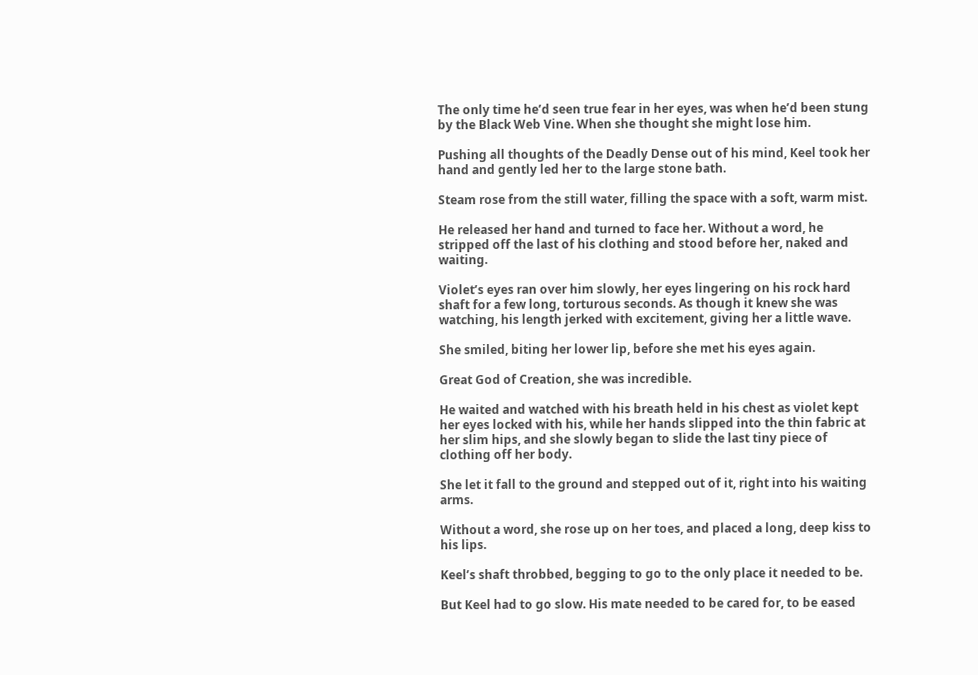The only time he’d seen true fear in her eyes, was when he’d been stung by the Black Web Vine. When she thought she might lose him.

Pushing all thoughts of the Deadly Dense out of his mind, Keel took her hand and gently led her to the large stone bath.

Steam rose from the still water, filling the space with a soft, warm mist.

He released her hand and turned to face her. Without a word, he stripped off the last of his clothing and stood before her, naked and waiting.

Violet’s eyes ran over him slowly, her eyes lingering on his rock hard shaft for a few long, torturous seconds. As though it knew she was watching, his length jerked with excitement, giving her a little wave.

She smiled, biting her lower lip, before she met his eyes again.

Great God of Creation, she was incredible.

He waited and watched with his breath held in his chest as violet kept her eyes locked with his, while her hands slipped into the thin fabric at her slim hips, and she slowly began to slide the last tiny piece of clothing off her body.

She let it fall to the ground and stepped out of it, right into his waiting arms.

Without a word, she rose up on her toes, and placed a long, deep kiss to his lips.

Keel’s shaft throbbed, begging to go to the only place it needed to be.

But Keel had to go slow. His mate needed to be cared for, to be eased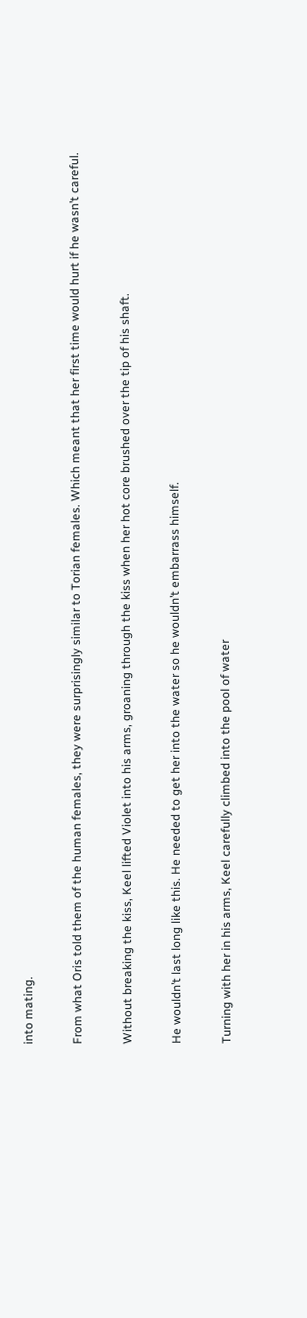into mating.

From what Oris told them of the human females, they were surprisingly similar to Torian females. Which meant that her first time would hurt if he wasn’t careful.

Without breaking the kiss, Keel lifted Violet into his arms, groaning through the kiss when her hot core brushed over the tip of his shaft.

He wouldn’t last long like this. He needed to get her into the water so he wouldn’t embarrass himself.

Turning with her in his arms, Keel carefully climbed into the pool of water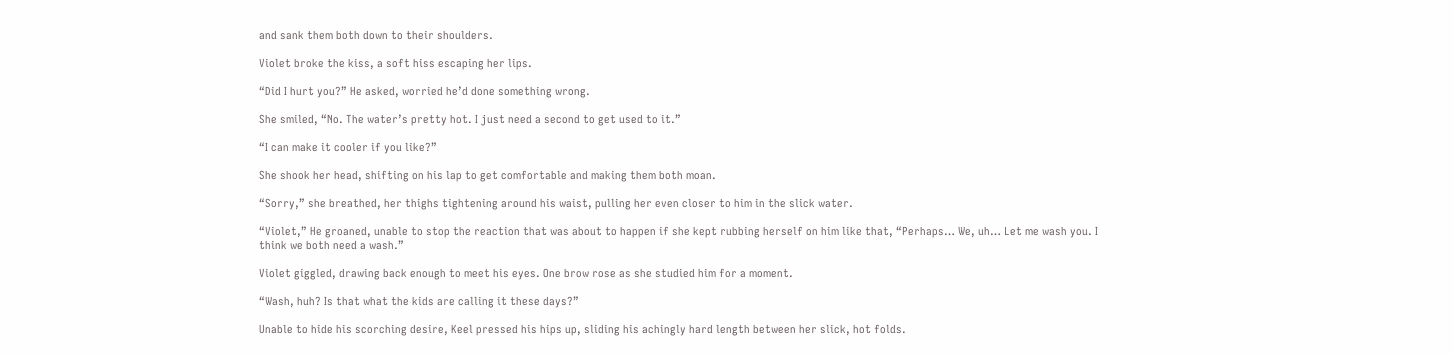and sank them both down to their shoulders.

Violet broke the kiss, a soft hiss escaping her lips.

“Did I hurt you?” He asked, worried he’d done something wrong.

She smiled, “No. The water’s pretty hot. I just need a second to get used to it.”

“I can make it cooler if you like?”

She shook her head, shifting on his lap to get comfortable and making them both moan.

“Sorry,” she breathed, her thighs tightening around his waist, pulling her even closer to him in the slick water.

“Violet,” He groaned, unable to stop the reaction that was about to happen if she kept rubbing herself on him like that, “Perhaps… We, uh… Let me wash you. I think we both need a wash.”

Violet giggled, drawing back enough to meet his eyes. One brow rose as she studied him for a moment.

“Wash, huh? Is that what the kids are calling it these days?”

Unable to hide his scorching desire, Keel pressed his hips up, sliding his achingly hard length between her slick, hot folds.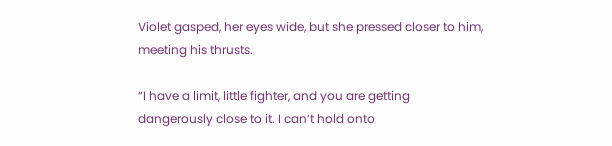Violet gasped, her eyes wide, but she pressed closer to him, meeting his thrusts.

“I have a limit, little fighter, and you are getting dangerously close to it. I can’t hold onto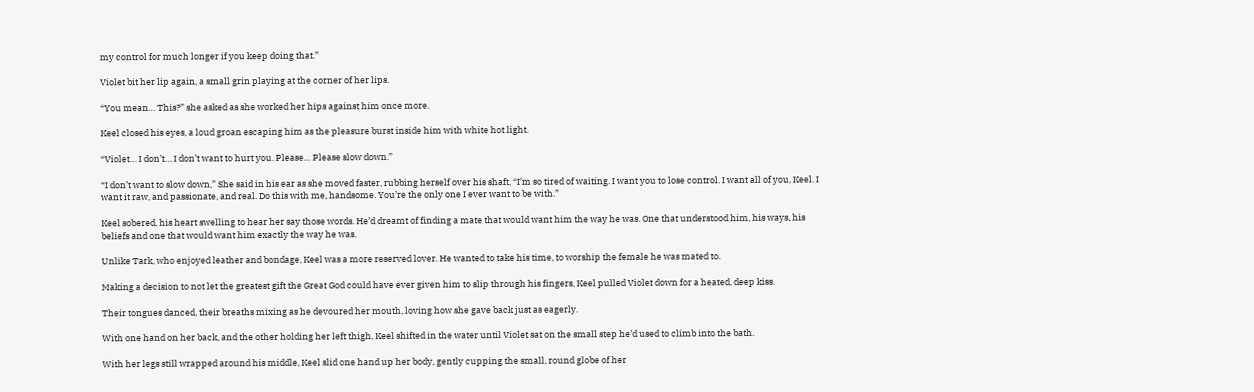my control for much longer if you keep doing that.”

Violet bit her lip again, a small grin playing at the corner of her lips.

“You mean… This?” she asked as she worked her hips against him once more.

Keel closed his eyes, a loud groan escaping him as the pleasure burst inside him with white hot light.

“Violet… I don’t… I don’t want to hurt you. Please… Please slow down.”

“I don’t want to slow down,” She said in his ear as she moved faster, rubbing herself over his shaft, “I’m so tired of waiting. I want you to lose control. I want all of you, Keel. I want it raw, and passionate, and real. Do this with me, handsome. You’re the only one I ever want to be with.”

Keel sobered, his heart swelling to hear her say those words. He’d dreamt of finding a mate that would want him the way he was. One that understood him, his ways, his beliefs and one that would want him exactly the way he was.

Unlike Tark, who enjoyed leather and bondage, Keel was a more reserved lover. He wanted to take his time, to worship the female he was mated to.

Making a decision to not let the greatest gift the Great God could have ever given him to slip through his fingers, Keel pulled Violet down for a heated, deep kiss.

Their tongues danced, their breaths mixing as he devoured her mouth, loving how she gave back just as eagerly.

With one hand on her back, and the other holding her left thigh, Keel shifted in the water until Violet sat on the small step he’d used to climb into the bath.

With her legs still wrapped around his middle, Keel slid one hand up her body, gently cupping the small, round globe of her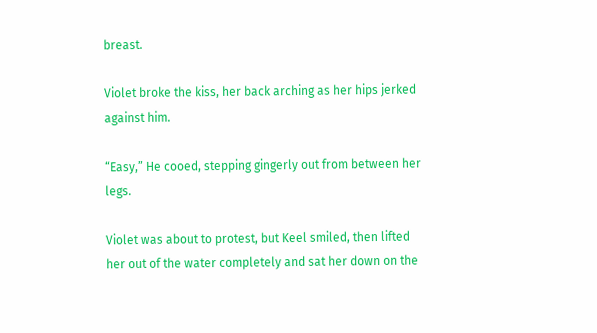breast.

Violet broke the kiss, her back arching as her hips jerked against him.

“Easy,” He cooed, stepping gingerly out from between her legs.

Violet was about to protest, but Keel smiled, then lifted her out of the water completely and sat her down on the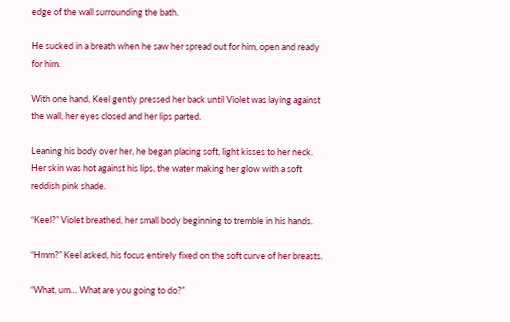edge of the wall surrounding the bath.

He sucked in a breath when he saw her spread out for him, open and ready for him.

With one hand, Keel gently pressed her back until Violet was laying against the wall, her eyes closed and her lips parted.

Leaning his body over her, he began placing soft, light kisses to her neck. Her skin was hot against his lips, the water making her glow with a soft reddish pink shade.

“Keel?” Violet breathed, her small body beginning to tremble in his hands.

“Hmm?” Keel asked, his focus entirely fixed on the soft curve of her breasts.

“What, um… What are you going to do?”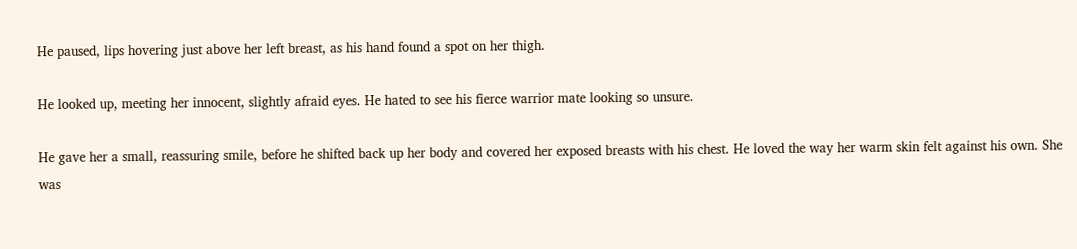He paused, lips hovering just above her left breast, as his hand found a spot on her thigh.

He looked up, meeting her innocent, slightly afraid eyes. He hated to see his fierce warrior mate looking so unsure.

He gave her a small, reassuring smile, before he shifted back up her body and covered her exposed breasts with his chest. He loved the way her warm skin felt against his own. She was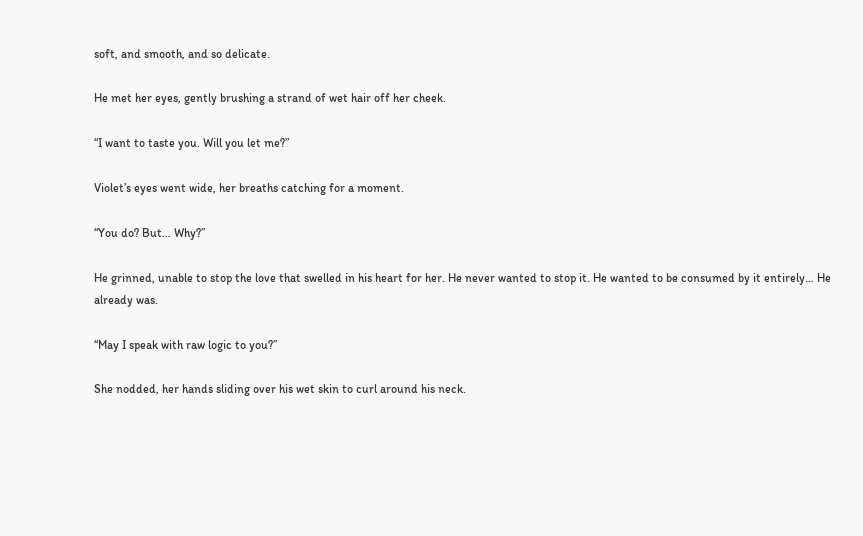soft, and smooth, and so delicate.

He met her eyes, gently brushing a strand of wet hair off her cheek.

“I want to taste you. Will you let me?”

Violet’s eyes went wide, her breaths catching for a moment.

“You do? But… Why?”

He grinned, unable to stop the love that swelled in his heart for her. He never wanted to stop it. He wanted to be consumed by it entirely… He already was.

“May I speak with raw logic to you?”

She nodded, her hands sliding over his wet skin to curl around his neck.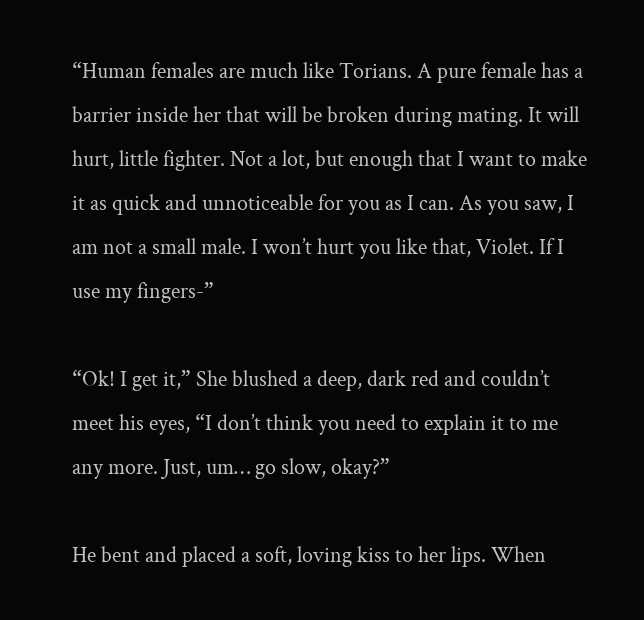“Human females are much like Torians. A pure female has a barrier inside her that will be broken during mating. It will hurt, little fighter. Not a lot, but enough that I want to make it as quick and unnoticeable for you as I can. As you saw, I am not a small male. I won’t hurt you like that, Violet. If I use my fingers-”

“Ok! I get it,” She blushed a deep, dark red and couldn’t meet his eyes, “I don’t think you need to explain it to me any more. Just, um… go slow, okay?”

He bent and placed a soft, loving kiss to her lips. When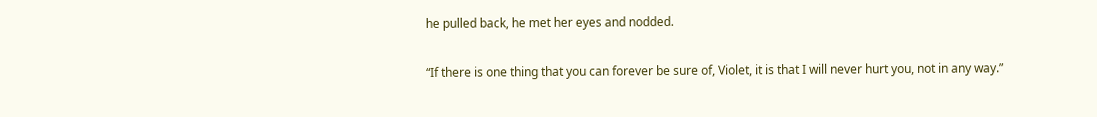he pulled back, he met her eyes and nodded.

“If there is one thing that you can forever be sure of, Violet, it is that I will never hurt you, not in any way.”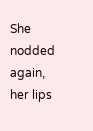She nodded again, her lips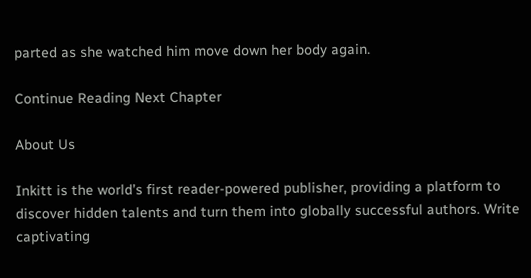parted as she watched him move down her body again.

Continue Reading Next Chapter

About Us

Inkitt is the world’s first reader-powered publisher, providing a platform to discover hidden talents and turn them into globally successful authors. Write captivating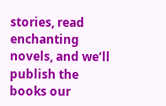stories, read enchanting novels, and we’ll publish the books our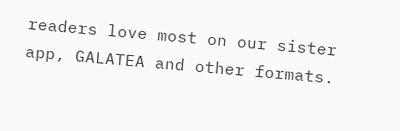readers love most on our sister app, GALATEA and other formats.